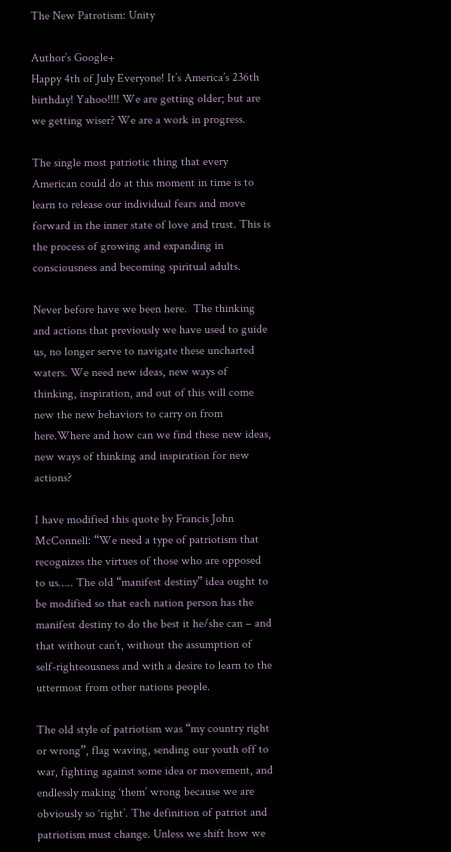The New Patrotism: Unity

Author’s Google+
Happy 4th of July Everyone! It’s America’s 236th birthday! Yahoo!!!! We are getting older; but are we getting wiser? We are a work in progress.

The single most patriotic thing that every American could do at this moment in time is to learn to release our individual fears and move forward in the inner state of love and trust. This is the process of growing and expanding in consciousness and becoming spiritual adults.

Never before have we been here.  The thinking and actions that previously we have used to guide us, no longer serve to navigate these uncharted waters. We need new ideas, new ways of thinking, inspiration, and out of this will come new the new behaviors to carry on from here.Where and how can we find these new ideas, new ways of thinking and inspiration for new actions?

I have modified this quote by Francis John McConnell: “We need a type of patriotism that recognizes the virtues of those who are opposed to us….. The old “manifest destiny” idea ought to be modified so that each nation person has the manifest destiny to do the best it he/she can – and that without can’t, without the assumption of self-righteousness and with a desire to learn to the uttermost from other nations people.

The old style of patriotism was “my country right or wrong”, flag waving, sending our youth off to war, fighting against some idea or movement, and endlessly making ‘them’ wrong because we are obviously so ‘right’. The definition of patriot and patriotism must change. Unless we shift how we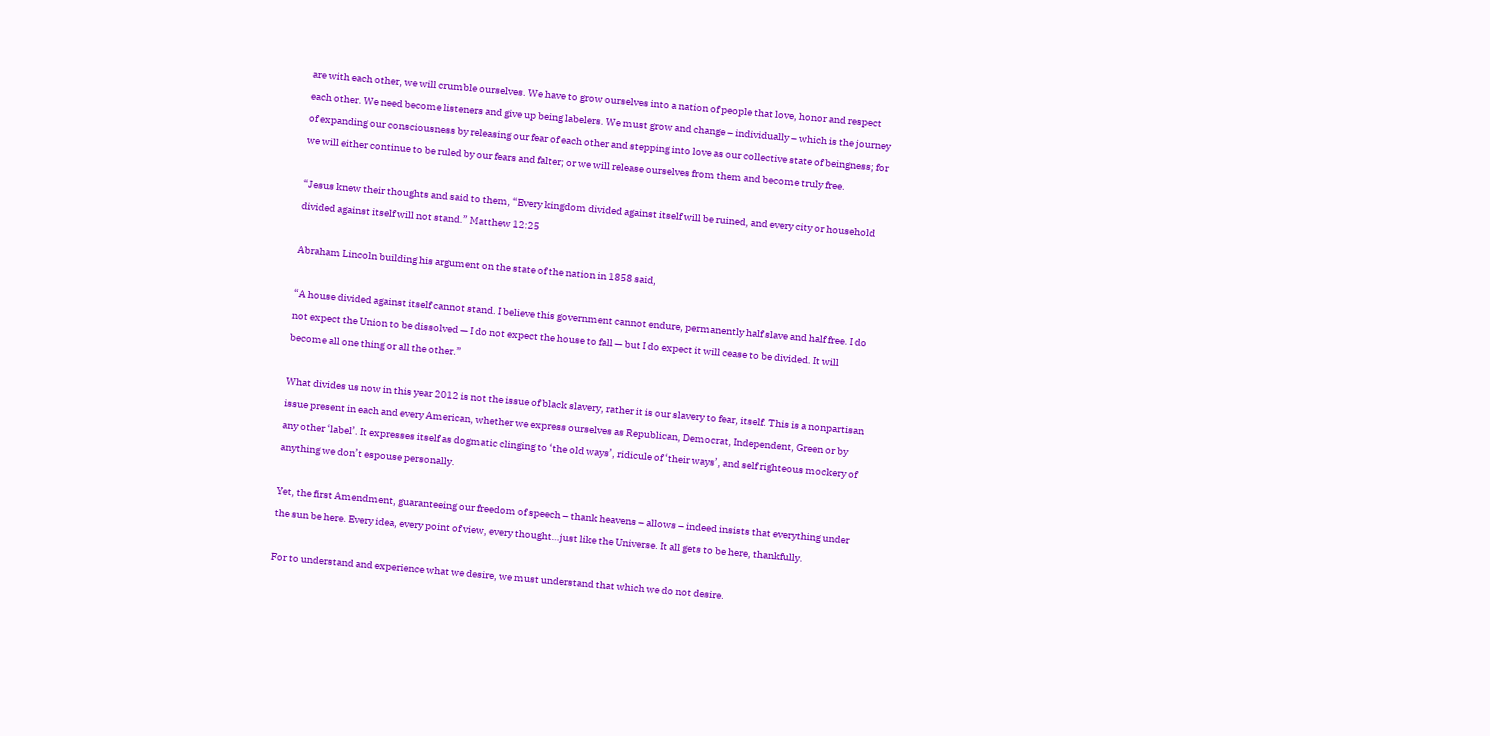are with each other, we will crumble ourselves. We have to grow ourselves into a nation of people that love, honor and respect each other. We need become listeners and give up being labelers. We must grow and change – individually – which is the journey of expanding our consciousness by releasing our fear of each other and stepping into love as our collective state of beingness; for we will either continue to be ruled by our fears and falter; or we will release ourselves from them and become truly free.

“Jesus knew their thoughts and said to them, “Every kingdom divided against itself will be ruined, and every city or household divided against itself will not stand.” Matthew 12:25

Abraham Lincoln building his argument on the state of the nation in 1858 said,

“A house divided against itself cannot stand. I believe this government cannot endure, permanently half slave and half free. I do not expect the Union to be dissolved — I do not expect the house to fall — but I do expect it will cease to be divided. It will become all one thing or all the other.”

What divides us now in this year 2012 is not the issue of black slavery, rather it is our slavery to fear, itself. This is a nonpartisan issue present in each and every American, whether we express ourselves as Republican, Democrat, Independent, Green or by any other ‘label’. It expresses itself as dogmatic clinging to ‘the old ways’, ridicule of ‘their ways’, and self righteous mockery of anything we don’t espouse personally.

Yet, the first Amendment, guaranteeing our freedom of speech – thank heavens – allows – indeed insists that everything under the sun be here. Every idea, every point of view, every thought…just like the Universe. It all gets to be here, thankfully.

For to understand and experience what we desire, we must understand that which we do not desire.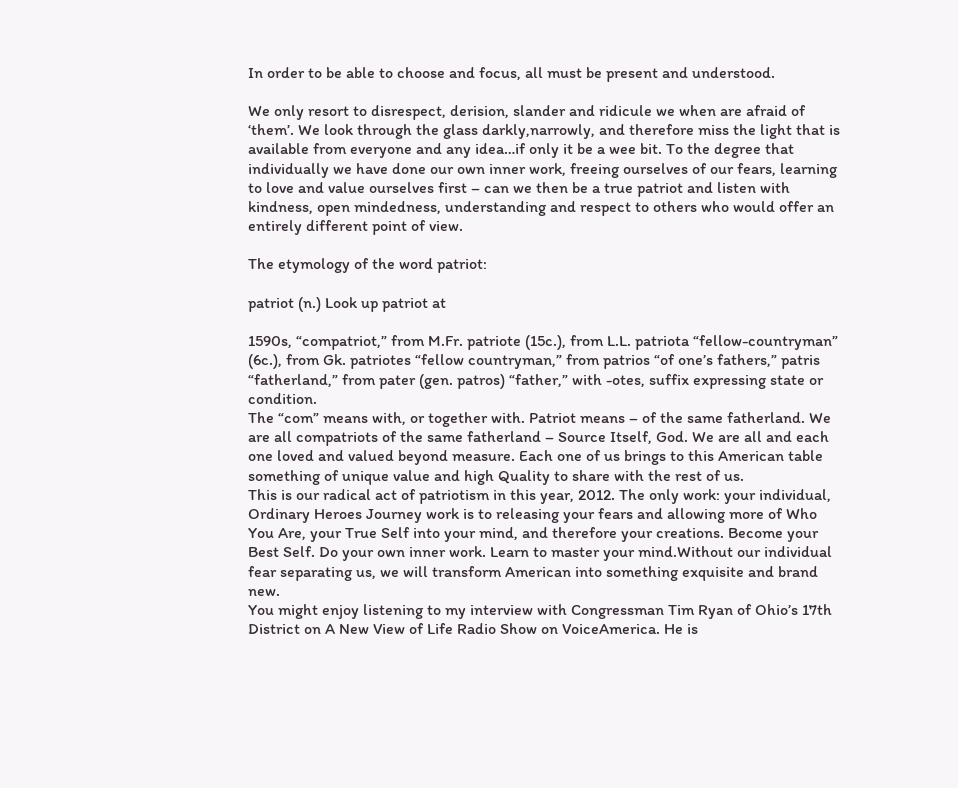In order to be able to choose and focus, all must be present and understood.

We only resort to disrespect, derision, slander and ridicule we when are afraid of ‘them’. We look through the glass darkly,narrowly, and therefore miss the light that is available from everyone and any idea…if only it be a wee bit. To the degree that individually we have done our own inner work, freeing ourselves of our fears, learning to love and value ourselves first – can we then be a true patriot and listen with kindness, open mindedness, understanding and respect to others who would offer an entirely different point of view.

The etymology of the word patriot:

patriot (n.) Look up patriot at

1590s, “compatriot,” from M.Fr. patriote (15c.), from L.L. patriota “fellow-countryman” (6c.), from Gk. patriotes “fellow countryman,” from patrios “of one’s fathers,” patris “fatherland,” from pater (gen. patros) “father,” with -otes, suffix expressing state or condition.
The “com” means with, or together with. Patriot means – of the same fatherland. We are all compatriots of the same fatherland – Source Itself, God. We are all and each one loved and valued beyond measure. Each one of us brings to this American table something of unique value and high Quality to share with the rest of us.
This is our radical act of patriotism in this year, 2012. The only work: your individual, Ordinary Heroes Journey work is to releasing your fears and allowing more of Who You Are, your True Self into your mind, and therefore your creations. Become your Best Self. Do your own inner work. Learn to master your mind.Without our individual fear separating us, we will transform American into something exquisite and brand new.
You might enjoy listening to my interview with Congressman Tim Ryan of Ohio’s 17th District on A New View of Life Radio Show on VoiceAmerica. He is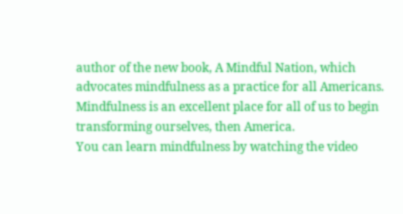author of the new book, A Mindful Nation, which advocates mindfulness as a practice for all Americans. Mindfulness is an excellent place for all of us to begin transforming ourselves, then America.
You can learn mindfulness by watching the video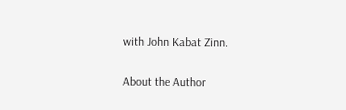with John Kabat Zinn.

About the Author